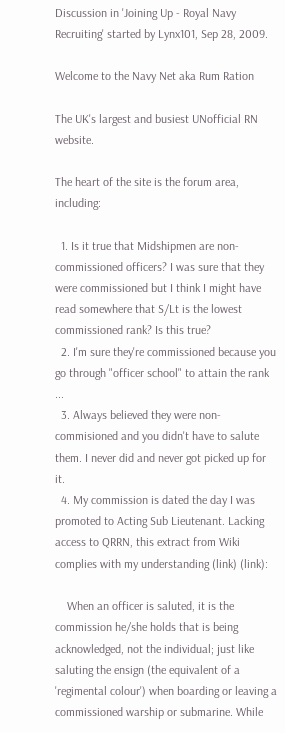Discussion in 'Joining Up - Royal Navy Recruiting' started by Lynx101, Sep 28, 2009.

Welcome to the Navy Net aka Rum Ration

The UK's largest and busiest UNofficial RN website.

The heart of the site is the forum area, including:

  1. Is it true that Midshipmen are non-commissioned officers? I was sure that they were commissioned but I think I might have read somewhere that S/Lt is the lowest commissioned rank? Is this true?
  2. I'm sure they're commissioned because you go through "officer school" to attain the rank ...
  3. Always believed they were non-commisioned and you didn't have to salute them. I never did and never got picked up for it.
  4. My commission is dated the day I was promoted to Acting Sub Lieutenant. Lacking access to QRRN, this extract from Wiki complies with my understanding (link) (link):

    When an officer is saluted, it is the commission he/she holds that is being acknowledged, not the individual; just like saluting the ensign (the equivalent of a 'regimental colour') when boarding or leaving a commissioned warship or submarine. While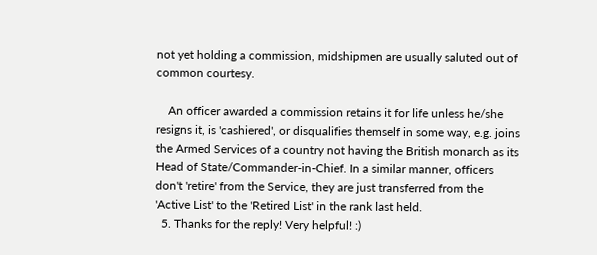not yet holding a commission, midshipmen are usually saluted out of common courtesy.

    An officer awarded a commission retains it for life unless he/she resigns it, is 'cashiered', or disqualifies themself in some way, e.g. joins the Armed Services of a country not having the British monarch as its Head of State/Commander-in-Chief. In a similar manner, officers don't 'retire' from the Service, they are just transferred from the 'Active List' to the 'Retired List' in the rank last held.
  5. Thanks for the reply! Very helpful! :)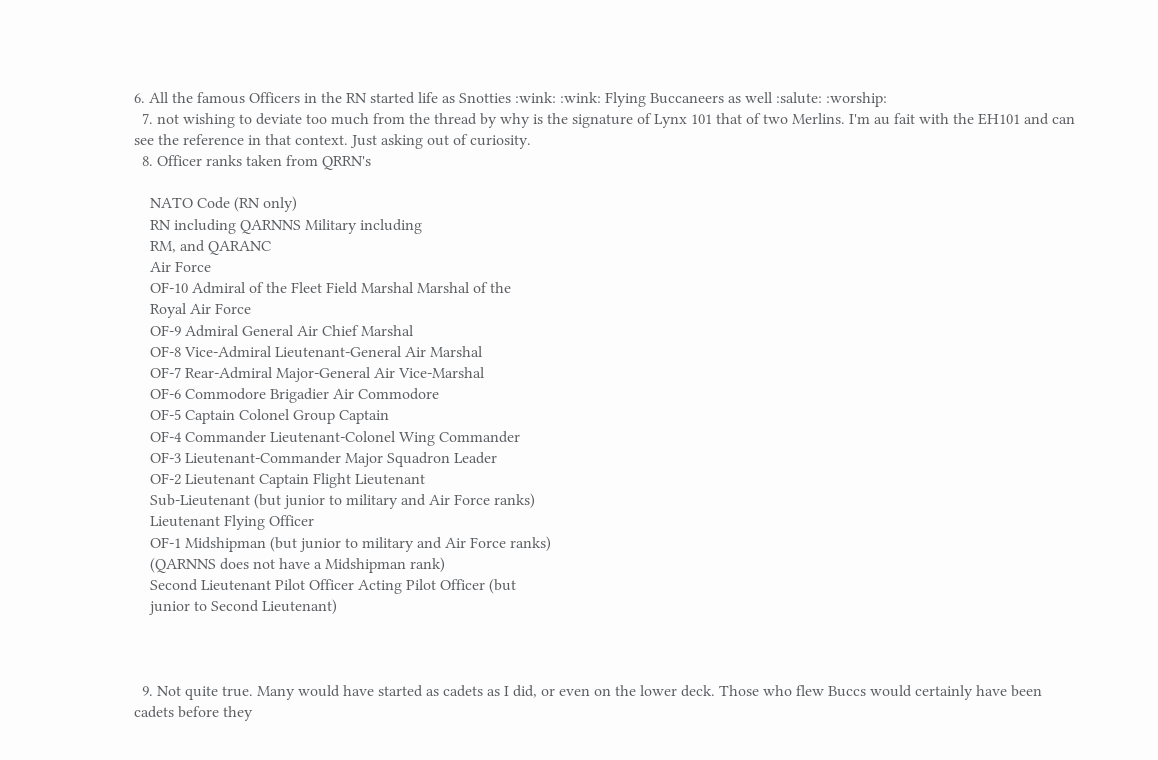6. All the famous Officers in the RN started life as Snotties :wink: :wink: Flying Buccaneers as well :salute: :worship:
  7. not wishing to deviate too much from the thread by why is the signature of Lynx 101 that of two Merlins. I'm au fait with the EH101 and can see the reference in that context. Just asking out of curiosity.
  8. Officer ranks taken from QRRN's

    NATO Code (RN only)
    RN including QARNNS Military including
    RM, and QARANC
    Air Force
    OF-10 Admiral of the Fleet Field Marshal Marshal of the
    Royal Air Force
    OF-9 Admiral General Air Chief Marshal
    OF-8 Vice-Admiral Lieutenant-General Air Marshal
    OF-7 Rear-Admiral Major-General Air Vice-Marshal
    OF-6 Commodore Brigadier Air Commodore
    OF-5 Captain Colonel Group Captain
    OF-4 Commander Lieutenant-Colonel Wing Commander
    OF-3 Lieutenant-Commander Major Squadron Leader
    OF-2 Lieutenant Captain Flight Lieutenant
    Sub-Lieutenant (but junior to military and Air Force ranks)
    Lieutenant Flying Officer
    OF-1 Midshipman (but junior to military and Air Force ranks)
    (QARNNS does not have a Midshipman rank)
    Second Lieutenant Pilot Officer Acting Pilot Officer (but
    junior to Second Lieutenant)



  9. Not quite true. Many would have started as cadets as I did, or even on the lower deck. Those who flew Buccs would certainly have been cadets before they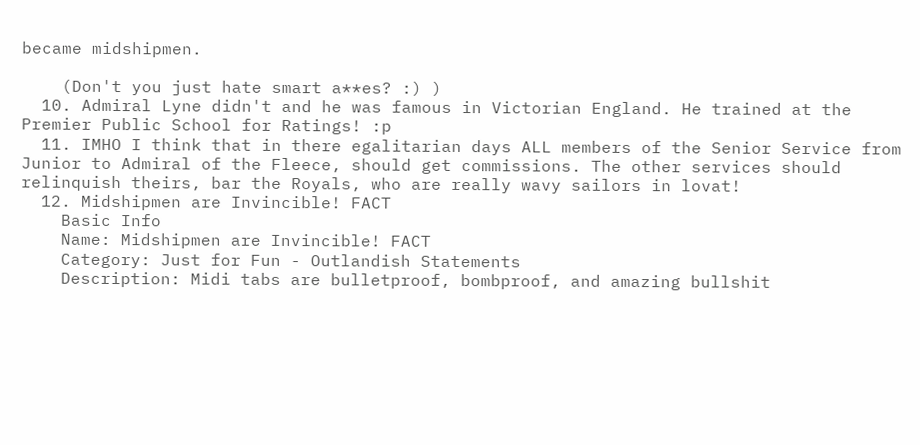became midshipmen.

    (Don't you just hate smart a**es? :) )
  10. Admiral Lyne didn't and he was famous in Victorian England. He trained at the Premier Public School for Ratings! :p
  11. IMHO I think that in there egalitarian days ALL members of the Senior Service from Junior to Admiral of the Fleece, should get commissions. The other services should relinquish theirs, bar the Royals, who are really wavy sailors in lovat!
  12. Midshipmen are Invincible! FACT
    Basic Info
    Name: Midshipmen are Invincible! FACT
    Category: Just for Fun - Outlandish Statements
    Description: Midi tabs are bulletproof, bombproof, and amazing bullshit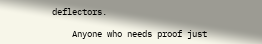deflectors.

    Anyone who needs proof just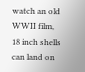watch an old WWII film, 18 inch shells can land on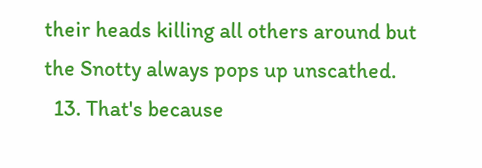their heads killing all others around but the Snotty always pops up unscathed.
  13. That's because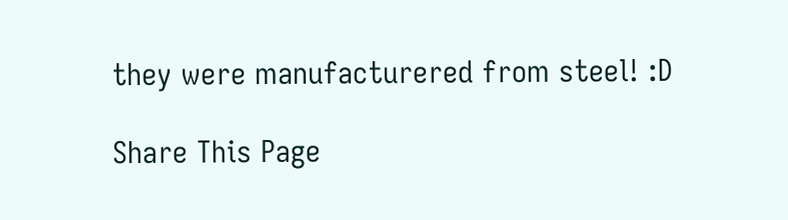they were manufacturered from steel! :D

Share This Page